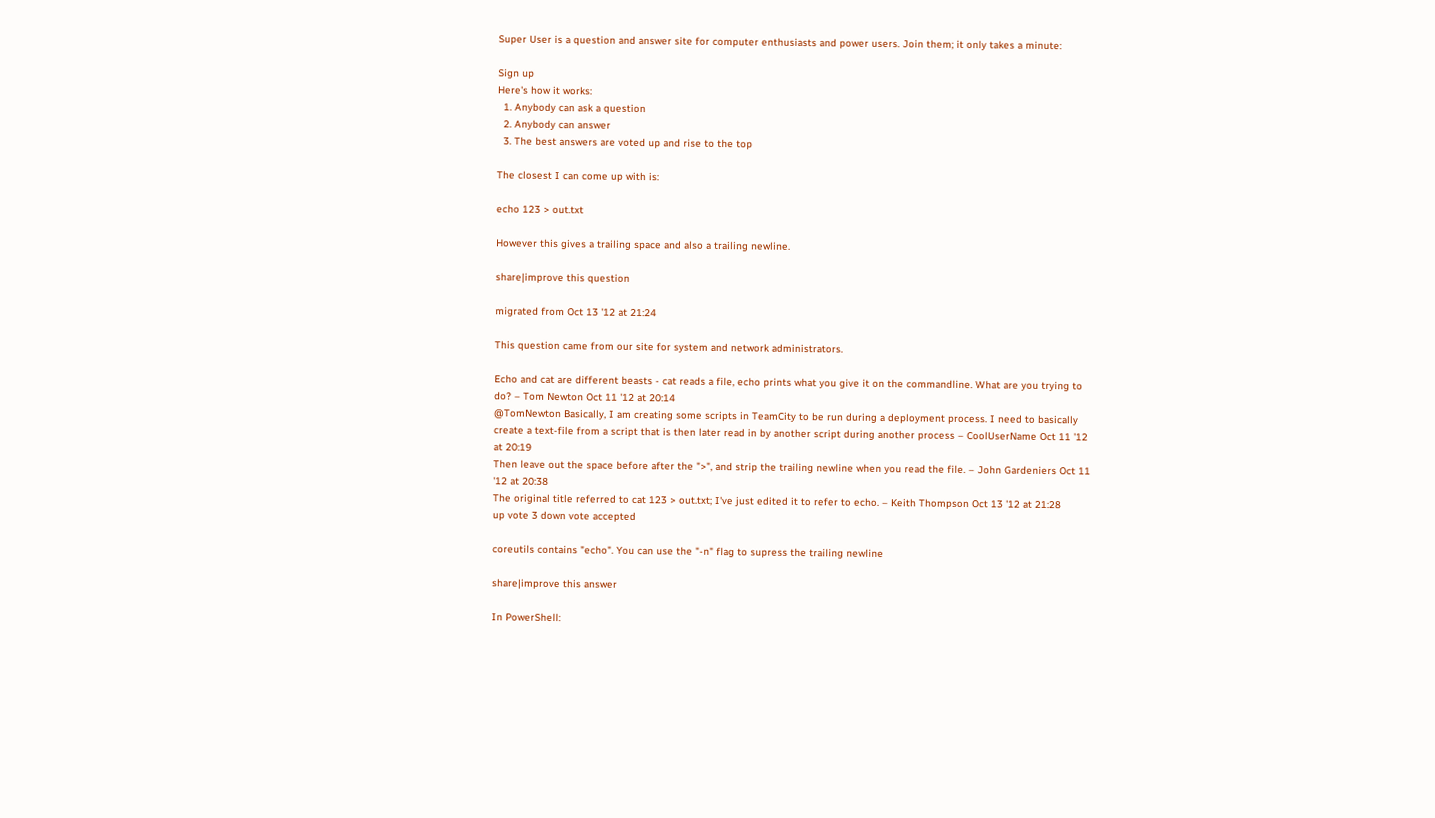Super User is a question and answer site for computer enthusiasts and power users. Join them; it only takes a minute:

Sign up
Here's how it works:
  1. Anybody can ask a question
  2. Anybody can answer
  3. The best answers are voted up and rise to the top

The closest I can come up with is:

echo 123 > out.txt

However this gives a trailing space and also a trailing newline.

share|improve this question

migrated from Oct 13 '12 at 21:24

This question came from our site for system and network administrators.

Echo and cat are different beasts - cat reads a file, echo prints what you give it on the commandline. What are you trying to do? – Tom Newton Oct 11 '12 at 20:14
@TomNewton Basically, I am creating some scripts in TeamCity to be run during a deployment process. I need to basically create a text-file from a script that is then later read in by another script during another process – CoolUserName Oct 11 '12 at 20:19
Then leave out the space before after the ">", and strip the trailing newline when you read the file. – John Gardeniers Oct 11 '12 at 20:38
The original title referred to cat 123 > out.txt; I've just edited it to refer to echo. – Keith Thompson Oct 13 '12 at 21:28
up vote 3 down vote accepted

coreutils contains "echo". You can use the "-n" flag to supress the trailing newline

share|improve this answer

In PowerShell: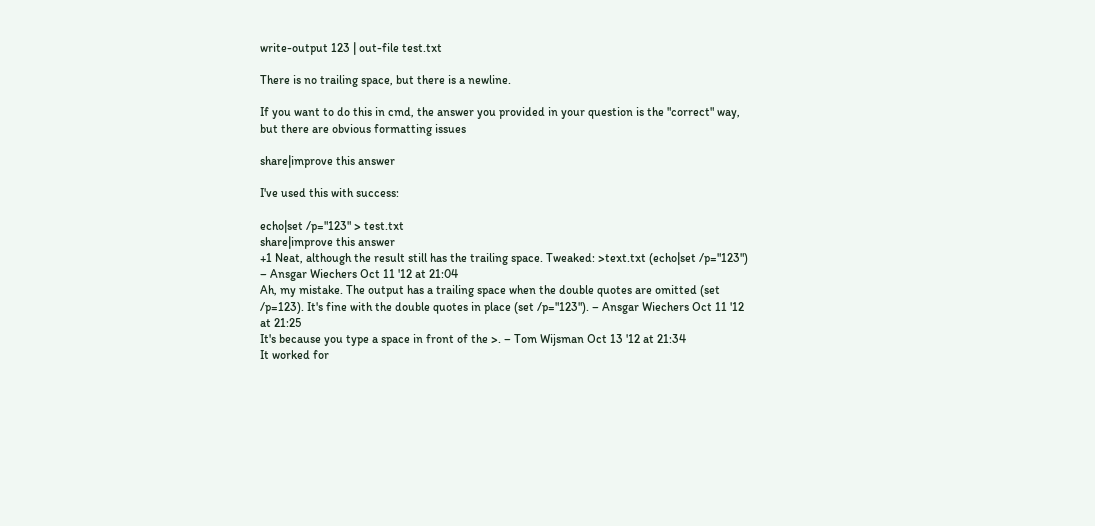write-output 123 | out-file test.txt

There is no trailing space, but there is a newline.

If you want to do this in cmd, the answer you provided in your question is the "correct" way, but there are obvious formatting issues

share|improve this answer

I've used this with success:

echo|set /p="123" > test.txt
share|improve this answer
+1 Neat, although the result still has the trailing space. Tweaked: >text.txt (echo|set /p="123") – Ansgar Wiechers Oct 11 '12 at 21:04
Ah, my mistake. The output has a trailing space when the double quotes are omitted (set /p=123). It's fine with the double quotes in place (set /p="123"). – Ansgar Wiechers Oct 11 '12 at 21:25
It's because you type a space in front of the >. – Tom Wijsman Oct 13 '12 at 21:34
It worked for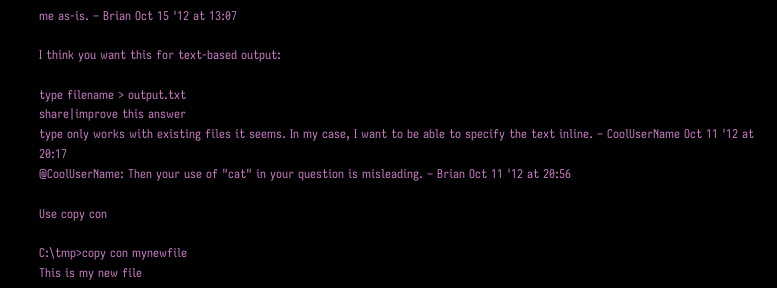me as-is. – Brian Oct 15 '12 at 13:07

I think you want this for text-based output:

type filename > output.txt
share|improve this answer
type only works with existing files it seems. In my case, I want to be able to specify the text inline. – CoolUserName Oct 11 '12 at 20:17
@CoolUserName: Then your use of "cat" in your question is misleading. – Brian Oct 11 '12 at 20:56

Use copy con

C:\tmp>copy con mynewfile
This is my new file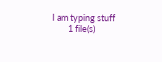I am typing stuff
        1 file(s)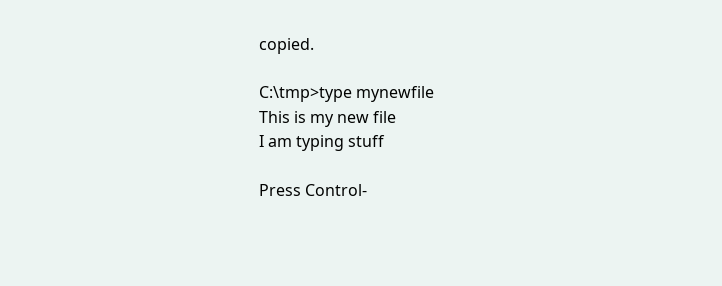copied.

C:\tmp>type mynewfile
This is my new file
I am typing stuff

Press Control-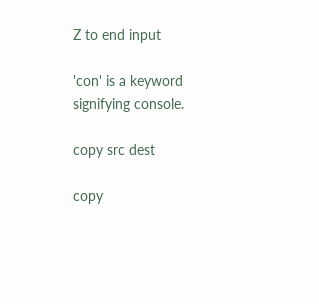Z to end input

'con' is a keyword signifying console.

copy src dest

copy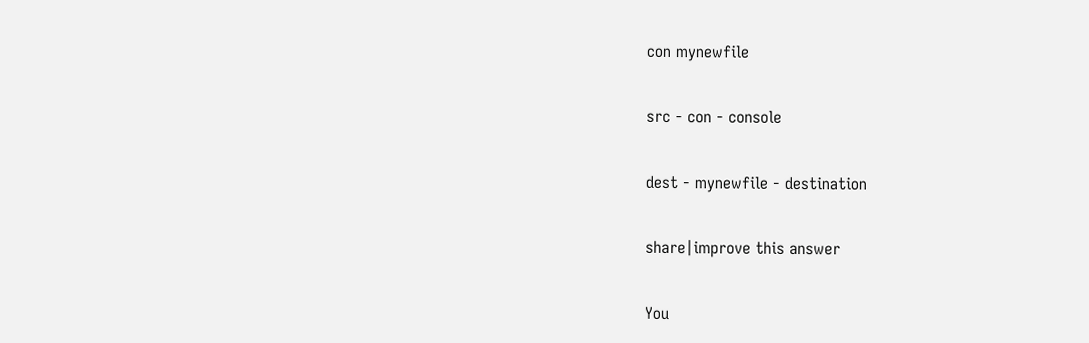con mynewfile

src - con - console

dest - mynewfile - destination

share|improve this answer

You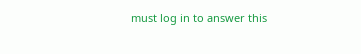must log in to answer this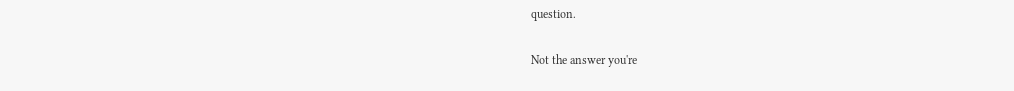question.

Not the answer you're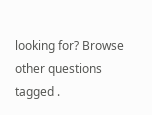looking for? Browse other questions tagged .